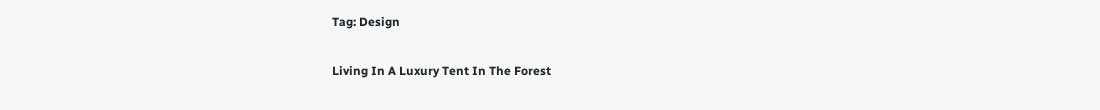Tag: Design

Living In A Luxury Tent In The Forest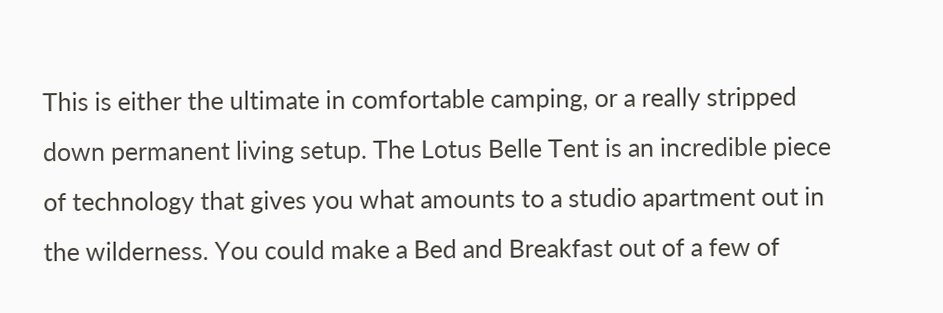This is either the ultimate in comfortable camping, or a really stripped down permanent living setup. The Lotus Belle Tent is an incredible piece of technology that gives you what amounts to a studio apartment out in the wilderness. You could make a Bed and Breakfast out of a few of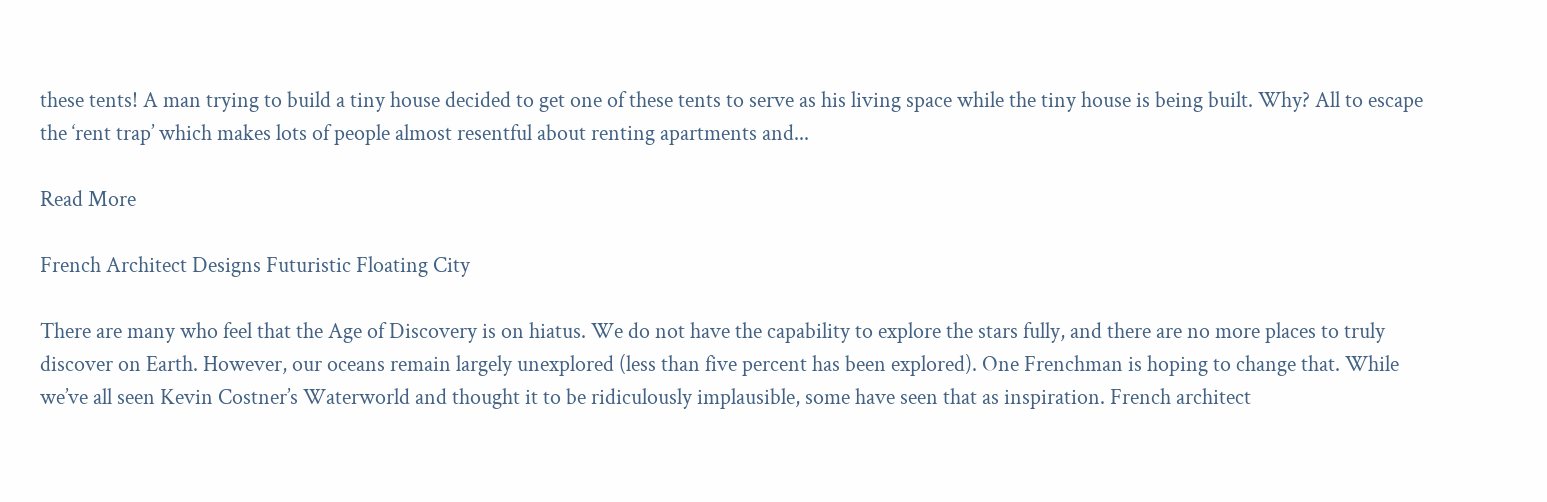these tents! A man trying to build a tiny house decided to get one of these tents to serve as his living space while the tiny house is being built. Why? All to escape the ‘rent trap’ which makes lots of people almost resentful about renting apartments and...

Read More

French Architect Designs Futuristic Floating City

There are many who feel that the Age of Discovery is on hiatus. We do not have the capability to explore the stars fully, and there are no more places to truly discover on Earth. However, our oceans remain largely unexplored (less than five percent has been explored). One Frenchman is hoping to change that. While we’ve all seen Kevin Costner’s Waterworld and thought it to be ridiculously implausible, some have seen that as inspiration. French architect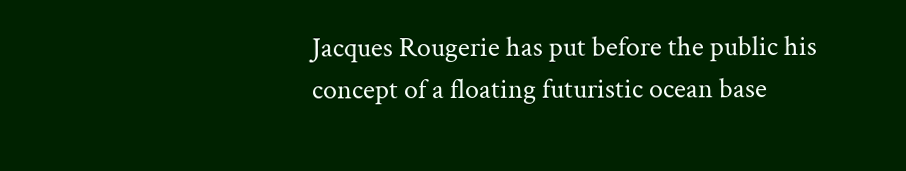Jacques Rougerie has put before the public his concept of a floating futuristic ocean base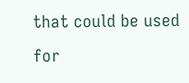that could be used for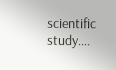scientific study....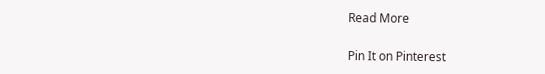Read More

Pin It on Pinterest